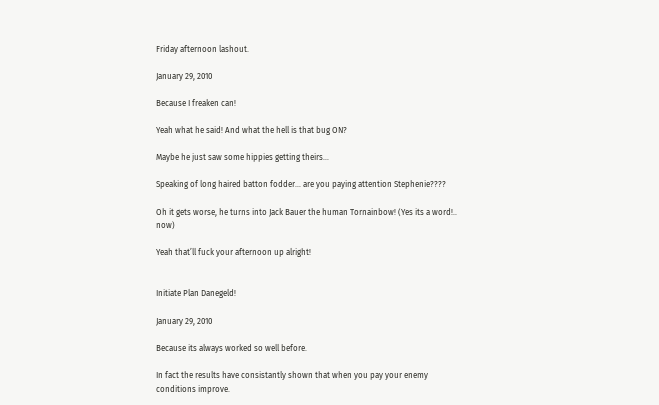Friday afternoon lashout.

January 29, 2010

Because I freaken can!

Yeah what he said! And what the hell is that bug ON?

Maybe he just saw some hippies getting theirs…

Speaking of long haired batton fodder… are you paying attention Stephenie????

Oh it gets worse, he turns into Jack Bauer the human Tornainbow! (Yes its a word!.. now)

Yeah that’ll fuck your afternoon up alright!


Initiate Plan Danegeld!

January 29, 2010

Because its always worked so well before.

In fact the results have consistantly shown that when you pay your enemy conditions improve.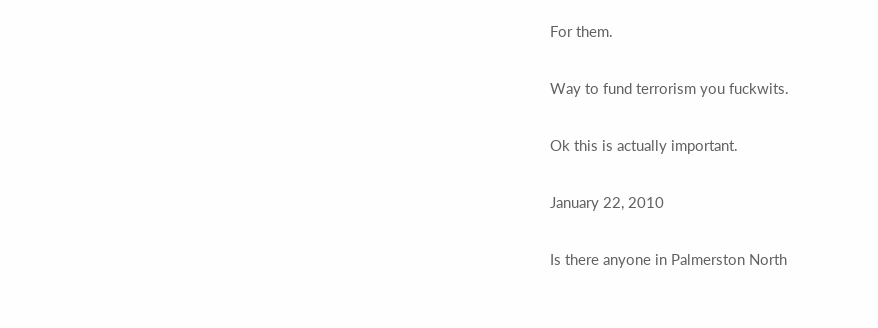For them.

Way to fund terrorism you fuckwits.

Ok this is actually important.

January 22, 2010

Is there anyone in Palmerston North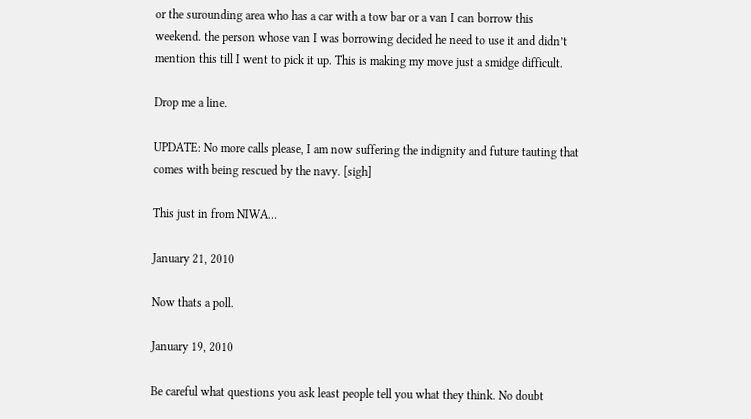or the surounding area who has a car with a tow bar or a van I can borrow this weekend. the person whose van I was borrowing decided he need to use it and didn’t mention this till I went to pick it up. This is making my move just a smidge difficult.

Drop me a line.

UPDATE: No more calls please, I am now suffering the indignity and future tauting that comes with being rescued by the navy. [sigh]

This just in from NIWA…

January 21, 2010

Now thats a poll.

January 19, 2010

Be careful what questions you ask least people tell you what they think. No doubt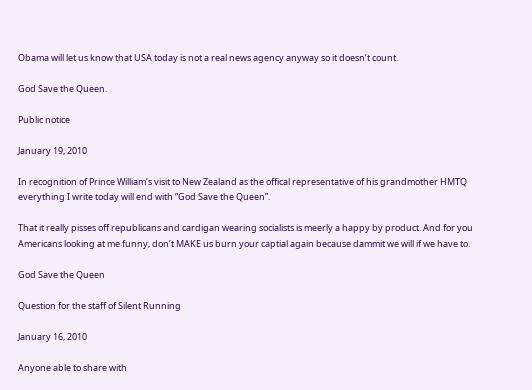Obama will let us know that USA today is not a real news agency anyway so it doesn’t count.

God Save the Queen.

Public notice

January 19, 2010

In recognition of Prince William’s visit to New Zealand as the offical representative of his grandmother HMTQ everything I write today will end with “God Save the Queen”.

That it really pisses off republicans and cardigan wearing socialists is meerly a happy by product. And for you Americans looking at me funny, don’t MAKE us burn your captial again because dammit we will if we have to.

God Save the Queen

Question for the staff of Silent Running

January 16, 2010

Anyone able to share with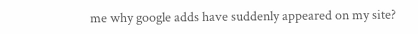me why google adds have suddenly appeared on my site?